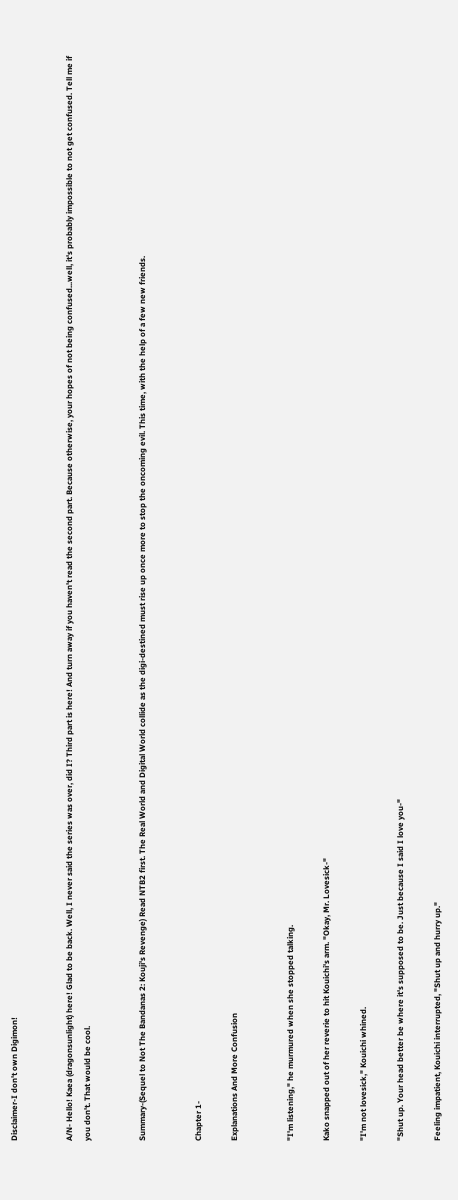Disclaimer-I don't own Digimon!


A/N- Hello! Kaea (dragonsunlight) here! Glad to be back. Well, I never said the series was over, did I? Third part is here! And turn away if you haven't read the second part. Because otherwise, your hopes of not being confused...well, it's probably impossible to not get confused. Tell me if you don't. That would be cool.


Summary-(Sequel to Not The Bandanas 2: Kouji's Revenge) Read NTB2 first. The Real World and Digital World collide as the digi-destined must rise up once more to stop the oncoming evil. This time, with the help of a few new friends.


Chapter 1-

Explanations And More Confusion


"I'm listening," he murmured when she stopped talking.

Kako snapped out of her reverie to hit Kouichi's arm. "Okay, Mr. Lovesick-"

"I'm not lovesick," Kouichi whined.

"Shut up. Your head better be where it's supposed to be. Just because I said I love you-"

Feeling impatient, Kouichi interrupted, "Shut up and hurry up."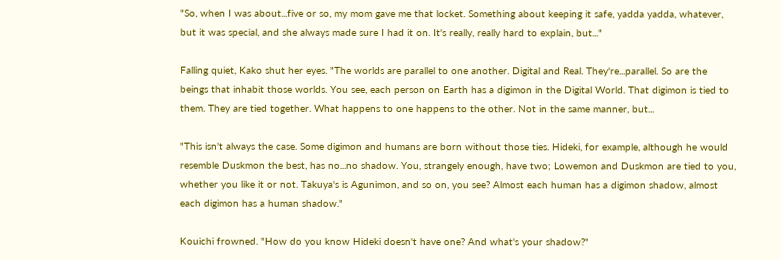"So, when I was about...five or so, my mom gave me that locket. Something about keeping it safe, yadda yadda, whatever, but it was special, and she always made sure I had it on. It's really, really hard to explain, but..."

Falling quiet, Kako shut her eyes. "The worlds are parallel to one another. Digital and Real. They're...parallel. So are the beings that inhabit those worlds. You see, each person on Earth has a digimon in the Digital World. That digimon is tied to them. They are tied together. What happens to one happens to the other. Not in the same manner, but...

"This isn't always the case. Some digimon and humans are born without those ties. Hideki, for example, although he would resemble Duskmon the best, has no...no shadow. You, strangely enough, have two; Lowemon and Duskmon are tied to you, whether you like it or not. Takuya's is Agunimon, and so on, you see? Almost each human has a digimon shadow, almost each digimon has a human shadow."

Kouichi frowned. "How do you know Hideki doesn't have one? And what's your shadow?"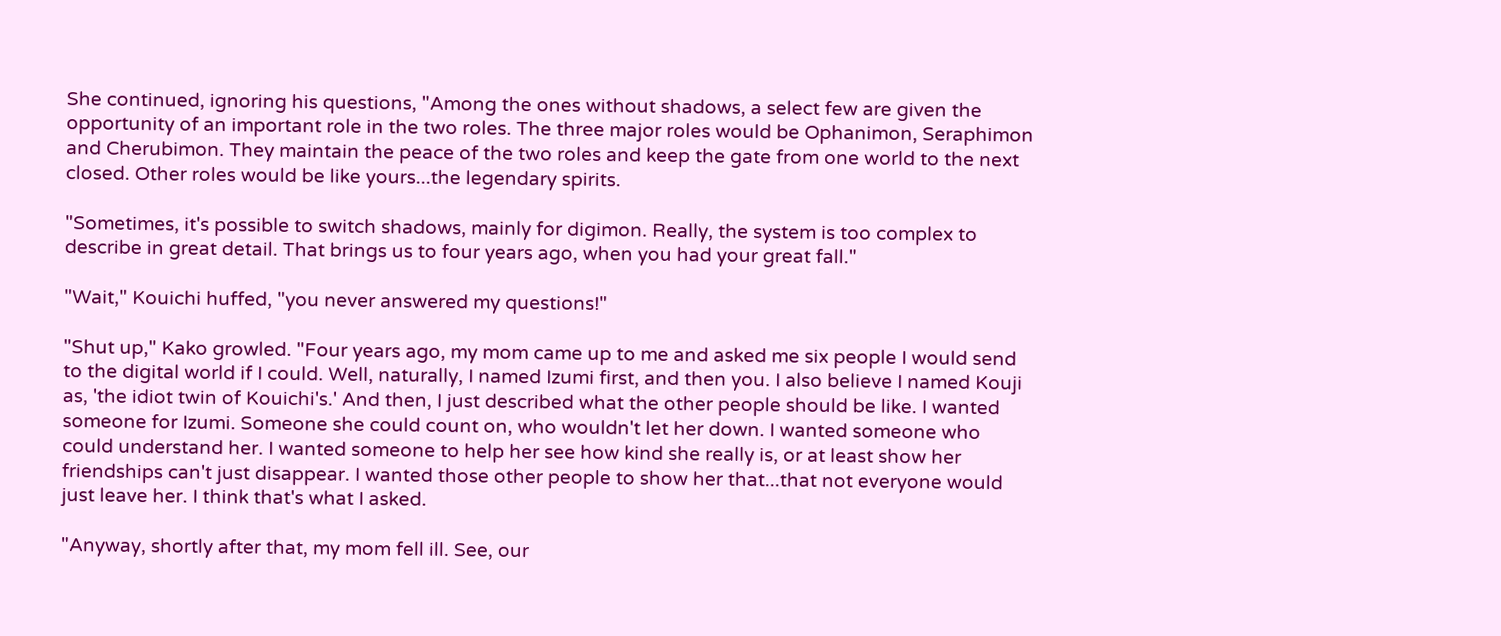She continued, ignoring his questions, "Among the ones without shadows, a select few are given the opportunity of an important role in the two roles. The three major roles would be Ophanimon, Seraphimon and Cherubimon. They maintain the peace of the two roles and keep the gate from one world to the next closed. Other roles would be like yours...the legendary spirits.

"Sometimes, it's possible to switch shadows, mainly for digimon. Really, the system is too complex to describe in great detail. That brings us to four years ago, when you had your great fall."

"Wait," Kouichi huffed, "you never answered my questions!"

"Shut up," Kako growled. "Four years ago, my mom came up to me and asked me six people I would send to the digital world if I could. Well, naturally, I named Izumi first, and then you. I also believe I named Kouji as, 'the idiot twin of Kouichi's.' And then, I just described what the other people should be like. I wanted someone for Izumi. Someone she could count on, who wouldn't let her down. I wanted someone who could understand her. I wanted someone to help her see how kind she really is, or at least show her friendships can't just disappear. I wanted those other people to show her that...that not everyone would just leave her. I think that's what I asked.

"Anyway, shortly after that, my mom fell ill. See, our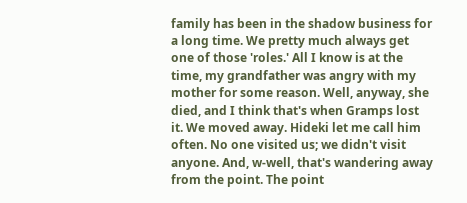family has been in the shadow business for a long time. We pretty much always get one of those 'roles.' All I know is at the time, my grandfather was angry with my mother for some reason. Well, anyway, she died, and I think that's when Gramps lost it. We moved away. Hideki let me call him often. No one visited us; we didn't visit anyone. And, w-well, that's wandering away from the point. The point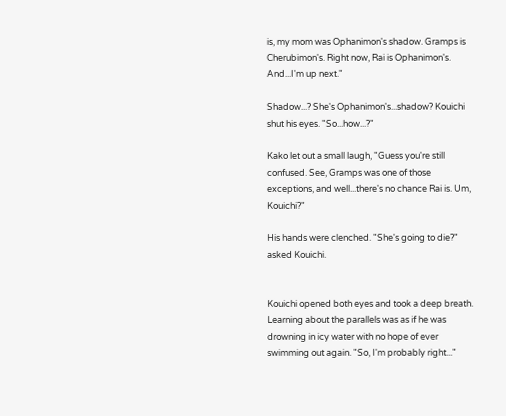is, my mom was Ophanimon's shadow. Gramps is Cherubimon's. Right now, Rai is Ophanimon's. And...I'm up next."

Shadow...? She's Ophanimon's...shadow? Kouichi shut his eyes. "So...how...?"

Kako let out a small laugh, "Guess you're still confused. See, Gramps was one of those exceptions, and well...there's no chance Rai is. Um, Kouichi?"

His hands were clenched. "She's going to die?" asked Kouichi.


Kouichi opened both eyes and took a deep breath. Learning about the parallels was as if he was drowning in icy water with no hope of ever swimming out again. "So, I'm probably right..."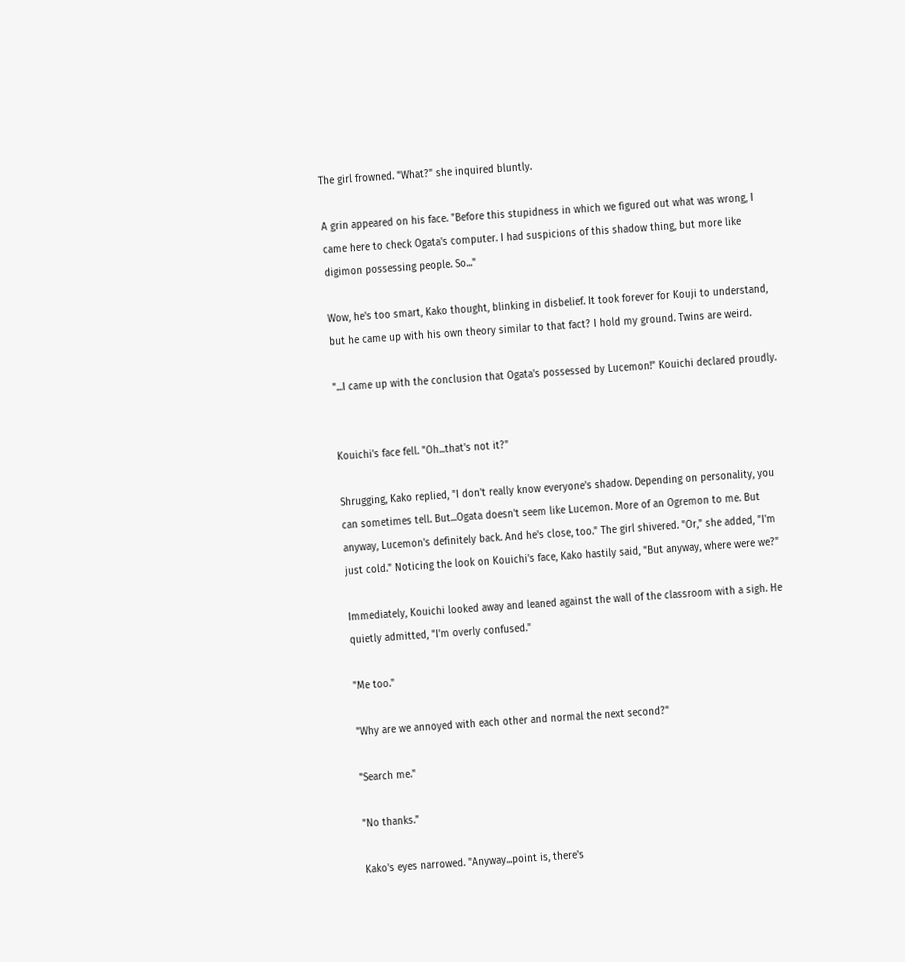The girl frowned. "What?" she inquired bluntly.

A grin appeared on his face. "Before this stupidness in which we figured out what was wrong, I came here to check Ogata's computer. I had suspicions of this shadow thing, but more like digimon possessing people. So..."

Wow, he's too smart, Kako thought, blinking in disbelief. It took forever for Kouji to understand, but he came up with his own theory similar to that fact? I hold my ground. Twins are weird.

"...I came up with the conclusion that Ogata's possessed by Lucemon!" Kouichi declared proudly.


Kouichi's face fell. "Oh...that's not it?"

Shrugging, Kako replied, "I don't really know everyone's shadow. Depending on personality, you can sometimes tell. But...Ogata doesn't seem like Lucemon. More of an Ogremon to me. But anyway, Lucemon's definitely back. And he's close, too." The girl shivered. "Or," she added, "I'm just cold." Noticing the look on Kouichi's face, Kako hastily said, "But anyway, where were we?"

Immediately, Kouichi looked away and leaned against the wall of the classroom with a sigh. He quietly admitted, "I'm overly confused."

"Me too."

"Why are we annoyed with each other and normal the next second?"

"Search me."

"No thanks."

Kako's eyes narrowed. "Anyway...point is, there's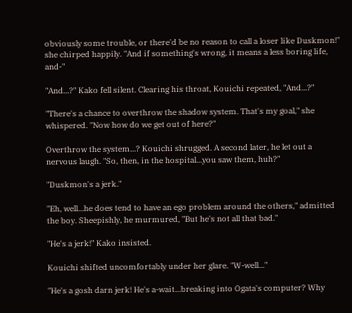obviously some trouble, or there'd be no reason to call a loser like Duskmon!" she chirped happily. "And if something's wrong, it means a less boring life, and-"

"And...?" Kako fell silent. Clearing his throat, Kouichi repeated, "And...?"

"There's a chance to overthrow the shadow system. That's my goal," she whispered. "Now how do we get out of here?"

Overthrow the system...? Kouichi shrugged. A second later, he let out a nervous laugh. "So, then, in the hospital...you saw them, huh?"

"Duskmon's a jerk."

"Eh, well...he does tend to have an ego problem around the others," admitted the boy. Sheepishly, he murmured, "But he's not all that bad."

"He's a jerk!" Kako insisted.

Kouichi shifted uncomfortably under her glare. "W-well..."

"He's a gosh darn jerk! He's a-wait...breaking into Ogata's computer? Why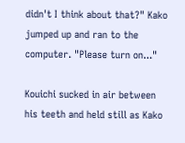didn't I think about that?" Kako jumped up and ran to the computer. "Please turn on..."

Kouichi sucked in air between his teeth and held still as Kako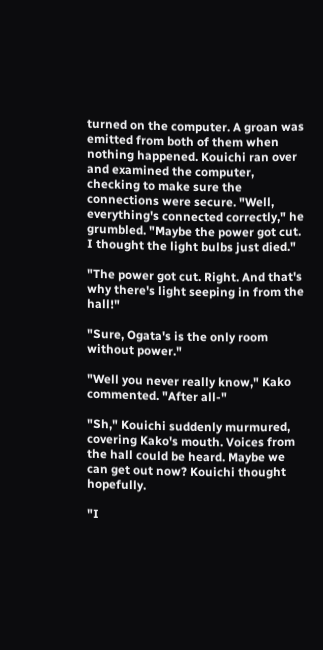turned on the computer. A groan was emitted from both of them when nothing happened. Kouichi ran over and examined the computer, checking to make sure the connections were secure. "Well, everything's connected correctly," he grumbled. "Maybe the power got cut. I thought the light bulbs just died."

"The power got cut. Right. And that's why there's light seeping in from the hall!"

"Sure, Ogata's is the only room without power."

"Well you never really know," Kako commented. "After all-"

"Sh," Kouichi suddenly murmured, covering Kako's mouth. Voices from the hall could be heard. Maybe we can get out now? Kouichi thought hopefully.

"I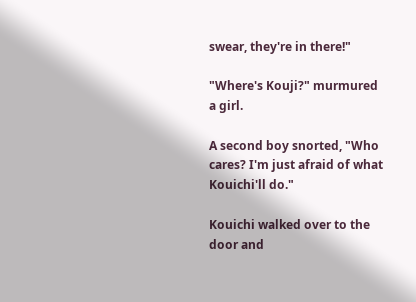swear, they're in there!"

"Where's Kouji?" murmured a girl.

A second boy snorted, "Who cares? I'm just afraid of what Kouichi'll do."

Kouichi walked over to the door and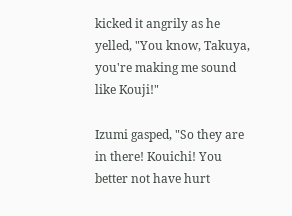kicked it angrily as he yelled, "You know, Takuya, you're making me sound like Kouji!"

Izumi gasped, "So they are in there! Kouichi! You better not have hurt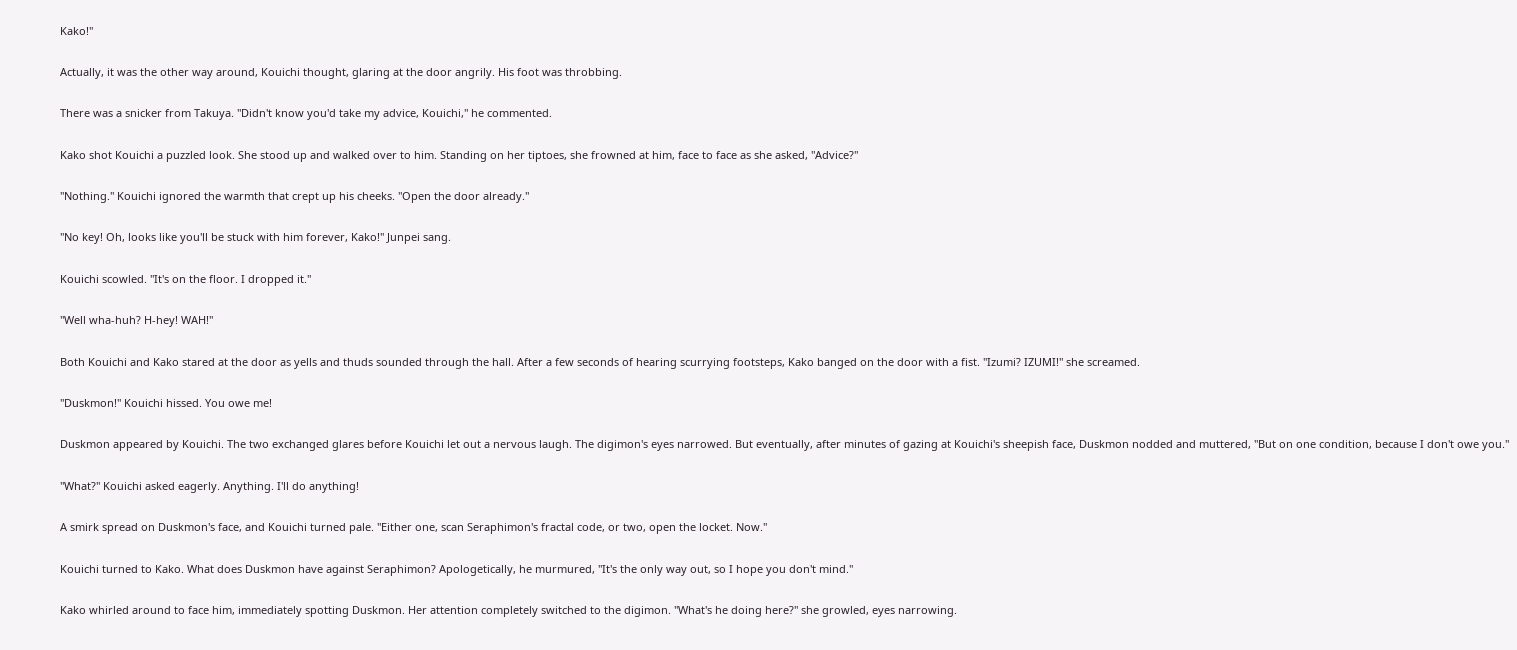Kako!"

Actually, it was the other way around, Kouichi thought, glaring at the door angrily. His foot was throbbing.

There was a snicker from Takuya. "Didn't know you'd take my advice, Kouichi," he commented.

Kako shot Kouichi a puzzled look. She stood up and walked over to him. Standing on her tiptoes, she frowned at him, face to face as she asked, "Advice?"

"Nothing." Kouichi ignored the warmth that crept up his cheeks. "Open the door already."

"No key! Oh, looks like you'll be stuck with him forever, Kako!" Junpei sang.

Kouichi scowled. "It's on the floor. I dropped it."

"Well wha-huh? H-hey! WAH!"

Both Kouichi and Kako stared at the door as yells and thuds sounded through the hall. After a few seconds of hearing scurrying footsteps, Kako banged on the door with a fist. "Izumi? IZUMI!" she screamed.

"Duskmon!" Kouichi hissed. You owe me!

Duskmon appeared by Kouichi. The two exchanged glares before Kouichi let out a nervous laugh. The digimon's eyes narrowed. But eventually, after minutes of gazing at Kouichi's sheepish face, Duskmon nodded and muttered, "But on one condition, because I don't owe you."

"What?" Kouichi asked eagerly. Anything. I'll do anything!

A smirk spread on Duskmon's face, and Kouichi turned pale. "Either one, scan Seraphimon's fractal code, or two, open the locket. Now."

Kouichi turned to Kako. What does Duskmon have against Seraphimon? Apologetically, he murmured, "It's the only way out, so I hope you don't mind."

Kako whirled around to face him, immediately spotting Duskmon. Her attention completely switched to the digimon. "What's he doing here?" she growled, eyes narrowing.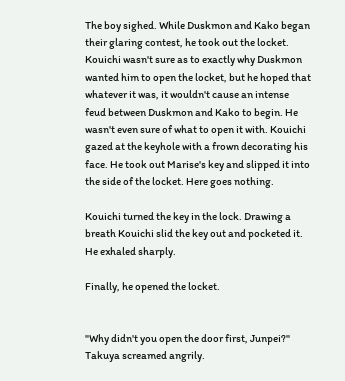The boy sighed. While Duskmon and Kako began their glaring contest, he took out the locket. Kouichi wasn't sure as to exactly why Duskmon wanted him to open the locket, but he hoped that whatever it was, it wouldn't cause an intense feud between Duskmon and Kako to begin. He wasn't even sure of what to open it with. Kouichi gazed at the keyhole with a frown decorating his face. He took out Marise's key and slipped it into the side of the locket. Here goes nothing.

Kouichi turned the key in the lock. Drawing a breath Kouichi slid the key out and pocketed it. He exhaled sharply.

Finally, he opened the locket.


"Why didn't you open the door first, Junpei?" Takuya screamed angrily.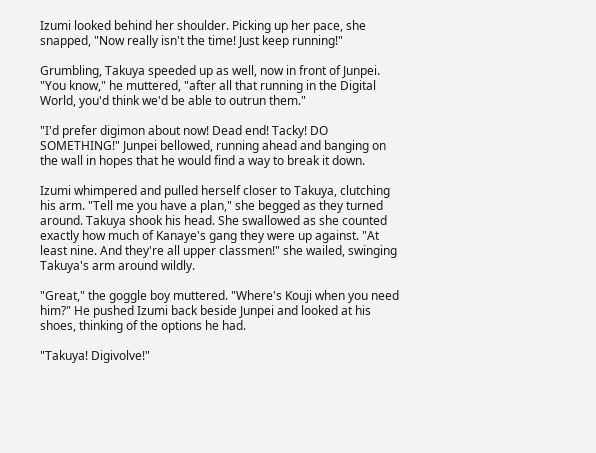Izumi looked behind her shoulder. Picking up her pace, she snapped, "Now really isn't the time! Just keep running!"

Grumbling, Takuya speeded up as well, now in front of Junpei. "You know," he muttered, "after all that running in the Digital World, you'd think we'd be able to outrun them."

"I'd prefer digimon about now! Dead end! Tacky! DO SOMETHING!" Junpei bellowed, running ahead and banging on the wall in hopes that he would find a way to break it down.

Izumi whimpered and pulled herself closer to Takuya, clutching his arm. "Tell me you have a plan," she begged as they turned around. Takuya shook his head. She swallowed as she counted exactly how much of Kanaye's gang they were up against. "At least nine. And they're all upper classmen!" she wailed, swinging Takuya's arm around wildly.

"Great," the goggle boy muttered. "Where's Kouji when you need him?" He pushed Izumi back beside Junpei and looked at his shoes, thinking of the options he had.

"Takuya! Digivolve!"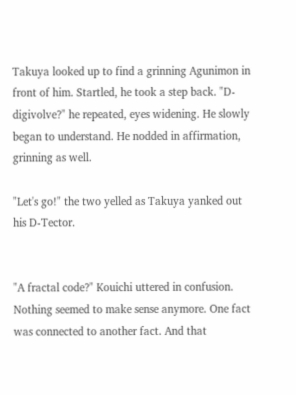Takuya looked up to find a grinning Agunimon in front of him. Startled, he took a step back. "D-digivolve?" he repeated, eyes widening. He slowly began to understand. He nodded in affirmation, grinning as well.

"Let's go!" the two yelled as Takuya yanked out his D-Tector.


"A fractal code?" Kouichi uttered in confusion. Nothing seemed to make sense anymore. One fact was connected to another fact. And that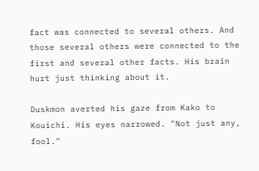fact was connected to several others. And those several others were connected to the first and several other facts. His brain hurt just thinking about it.

Duskmon averted his gaze from Kako to Kouichi. His eyes narrowed. "Not just any, fool."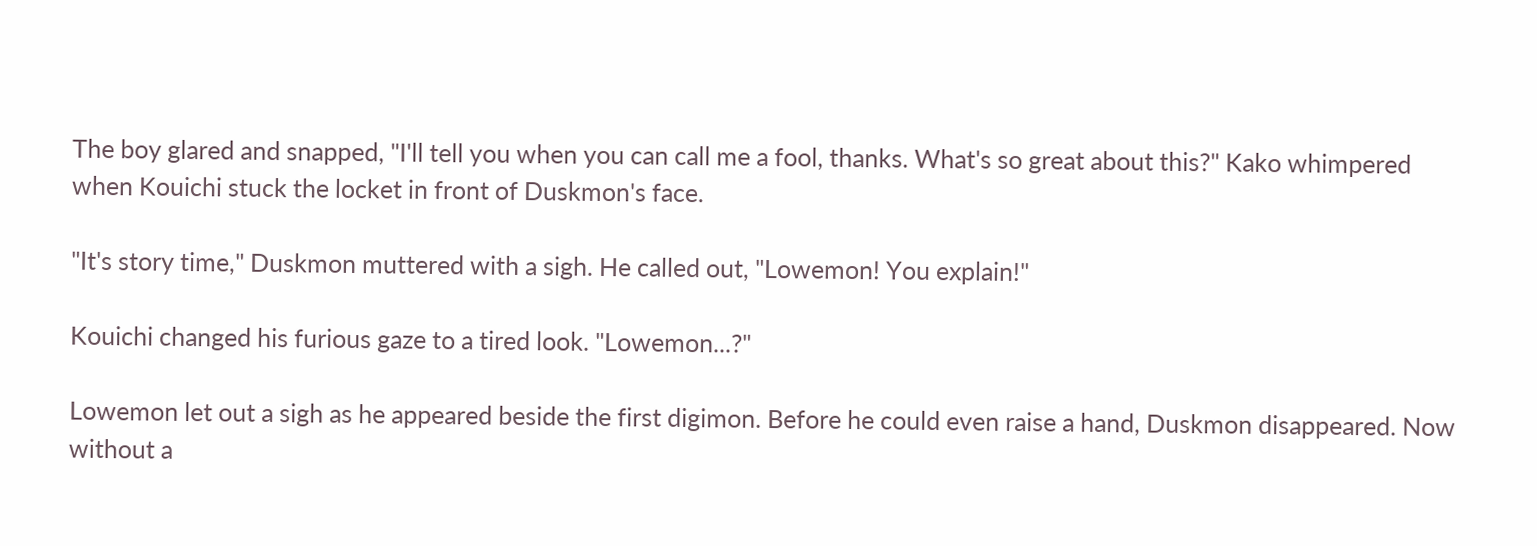The boy glared and snapped, "I'll tell you when you can call me a fool, thanks. What's so great about this?" Kako whimpered when Kouichi stuck the locket in front of Duskmon's face.

"It's story time," Duskmon muttered with a sigh. He called out, "Lowemon! You explain!"

Kouichi changed his furious gaze to a tired look. "Lowemon...?"

Lowemon let out a sigh as he appeared beside the first digimon. Before he could even raise a hand, Duskmon disappeared. Now without a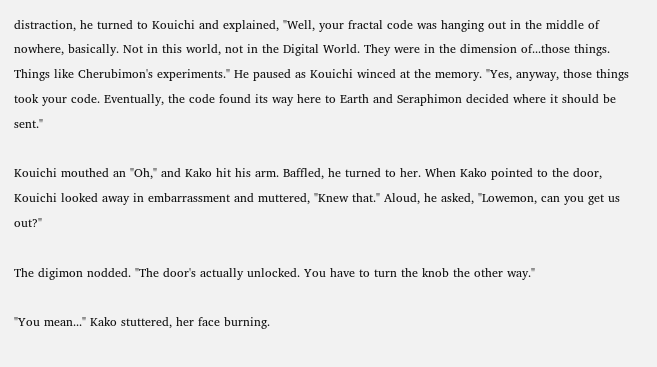distraction, he turned to Kouichi and explained, "Well, your fractal code was hanging out in the middle of nowhere, basically. Not in this world, not in the Digital World. They were in the dimension of...those things. Things like Cherubimon's experiments." He paused as Kouichi winced at the memory. "Yes, anyway, those things took your code. Eventually, the code found its way here to Earth and Seraphimon decided where it should be sent."

Kouichi mouthed an "Oh," and Kako hit his arm. Baffled, he turned to her. When Kako pointed to the door, Kouichi looked away in embarrassment and muttered, "Knew that." Aloud, he asked, "Lowemon, can you get us out?"

The digimon nodded. "The door's actually unlocked. You have to turn the knob the other way."

"You mean..." Kako stuttered, her face burning.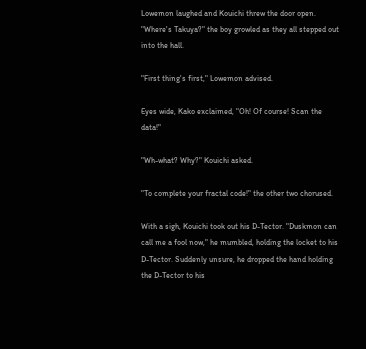Lowemon laughed and Kouichi threw the door open. "Where's Takuya?" the boy growled as they all stepped out into the hall.

"First thing's first," Lowemon advised.

Eyes wide, Kako exclaimed, "Oh! Of course! Scan the data!"

"Wh-what? Why?" Kouichi asked.

"To complete your fractal code!" the other two chorused.

With a sigh, Kouichi took out his D-Tector. "Duskmon can call me a fool now," he mumbled, holding the locket to his D-Tector. Suddenly unsure, he dropped the hand holding the D-Tector to his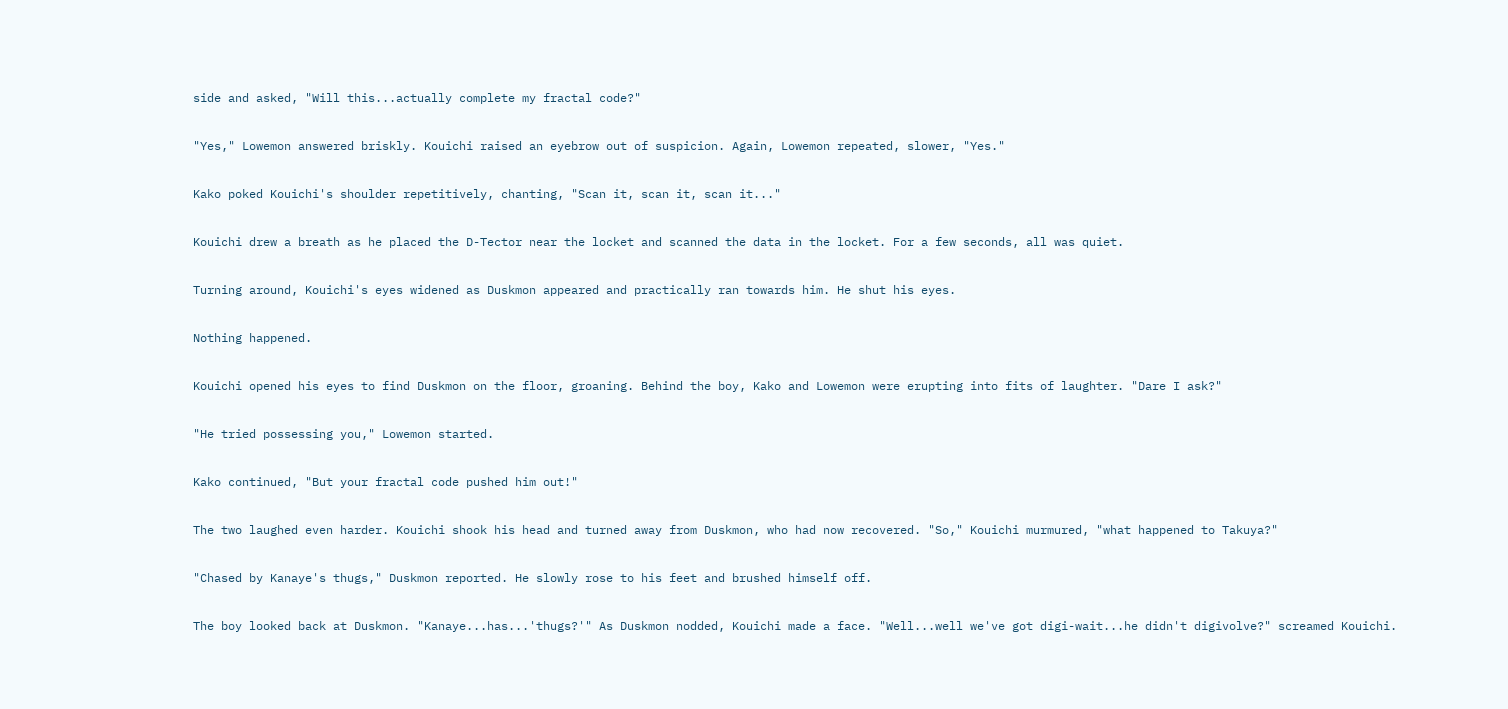side and asked, "Will this...actually complete my fractal code?"

"Yes," Lowemon answered briskly. Kouichi raised an eyebrow out of suspicion. Again, Lowemon repeated, slower, "Yes."

Kako poked Kouichi's shoulder repetitively, chanting, "Scan it, scan it, scan it..."

Kouichi drew a breath as he placed the D-Tector near the locket and scanned the data in the locket. For a few seconds, all was quiet.

Turning around, Kouichi's eyes widened as Duskmon appeared and practically ran towards him. He shut his eyes.

Nothing happened.

Kouichi opened his eyes to find Duskmon on the floor, groaning. Behind the boy, Kako and Lowemon were erupting into fits of laughter. "Dare I ask?"

"He tried possessing you," Lowemon started.

Kako continued, "But your fractal code pushed him out!"

The two laughed even harder. Kouichi shook his head and turned away from Duskmon, who had now recovered. "So," Kouichi murmured, "what happened to Takuya?"

"Chased by Kanaye's thugs," Duskmon reported. He slowly rose to his feet and brushed himself off.

The boy looked back at Duskmon. "Kanaye...has...'thugs?'" As Duskmon nodded, Kouichi made a face. "Well...well we've got digi-wait...he didn't digivolve?" screamed Kouichi.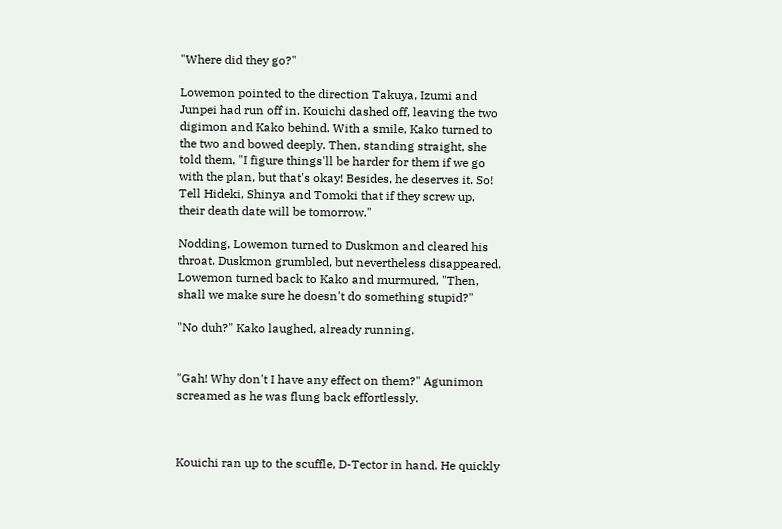"Where did they go?"

Lowemon pointed to the direction Takuya, Izumi and Junpei had run off in. Kouichi dashed off, leaving the two digimon and Kako behind. With a smile, Kako turned to the two and bowed deeply. Then, standing straight, she told them, "I figure things'll be harder for them if we go with the plan, but that's okay! Besides, he deserves it. So! Tell Hideki, Shinya and Tomoki that if they screw up, their death date will be tomorrow."

Nodding, Lowemon turned to Duskmon and cleared his throat. Duskmon grumbled, but nevertheless disappeared. Lowemon turned back to Kako and murmured, "Then, shall we make sure he doesn't do something stupid?"

"No duh?" Kako laughed, already running.


"Gah! Why don't I have any effect on them?" Agunimon screamed as he was flung back effortlessly.



Kouichi ran up to the scuffle, D-Tector in hand. He quickly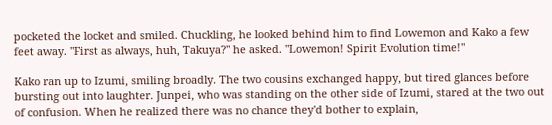pocketed the locket and smiled. Chuckling, he looked behind him to find Lowemon and Kako a few feet away. "First as always, huh, Takuya?" he asked. "Lowemon! Spirit Evolution time!"

Kako ran up to Izumi, smiling broadly. The two cousins exchanged happy, but tired glances before bursting out into laughter. Junpei, who was standing on the other side of Izumi, stared at the two out of confusion. When he realized there was no chance they'd bother to explain,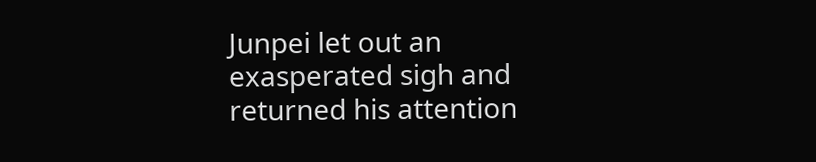Junpei let out an exasperated sigh and returned his attention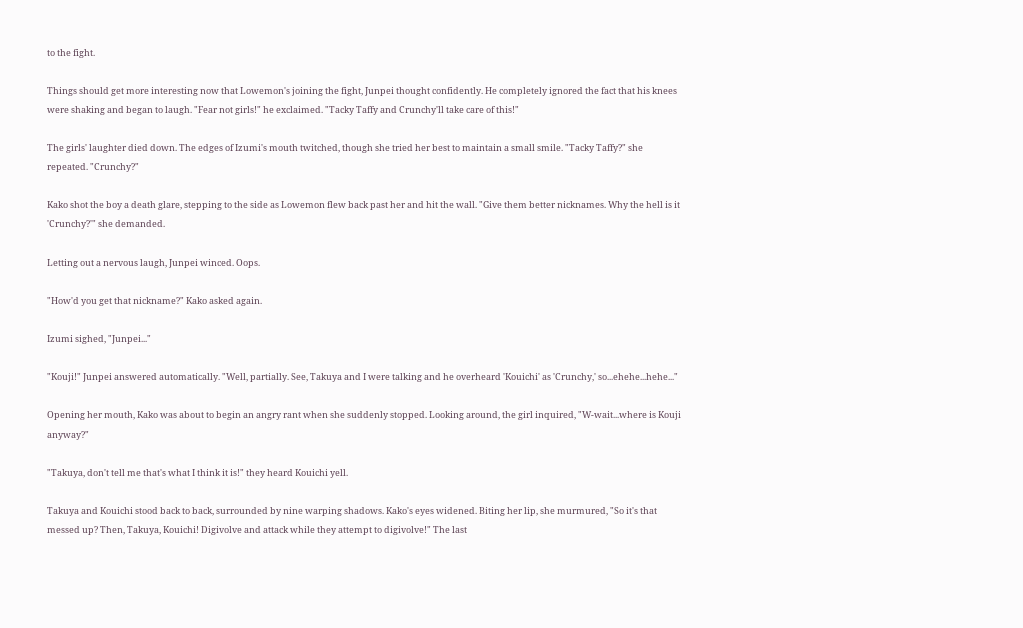to the fight.

Things should get more interesting now that Lowemon's joining the fight, Junpei thought confidently. He completely ignored the fact that his knees were shaking and began to laugh. "Fear not girls!" he exclaimed. "Tacky Taffy and Crunchy'll take care of this!"

The girls' laughter died down. The edges of Izumi's mouth twitched, though she tried her best to maintain a small smile. "Tacky Taffy?" she repeated. "Crunchy?"

Kako shot the boy a death glare, stepping to the side as Lowemon flew back past her and hit the wall. "Give them better nicknames. Why the hell is it 'Crunchy?'" she demanded.

Letting out a nervous laugh, Junpei winced. Oops.

"How'd you get that nickname?" Kako asked again.

Izumi sighed, "Junpei..."

"Kouji!" Junpei answered automatically. "Well, partially. See, Takuya and I were talking and he overheard 'Kouichi' as 'Crunchy,' so...ehehe...hehe..."

Opening her mouth, Kako was about to begin an angry rant when she suddenly stopped. Looking around, the girl inquired, "W-wait...where is Kouji anyway?"

"Takuya, don't tell me that's what I think it is!" they heard Kouichi yell.

Takuya and Kouichi stood back to back, surrounded by nine warping shadows. Kako's eyes widened. Biting her lip, she murmured, "So it's that messed up? Then, Takuya, Kouichi! Digivolve and attack while they attempt to digivolve!" The last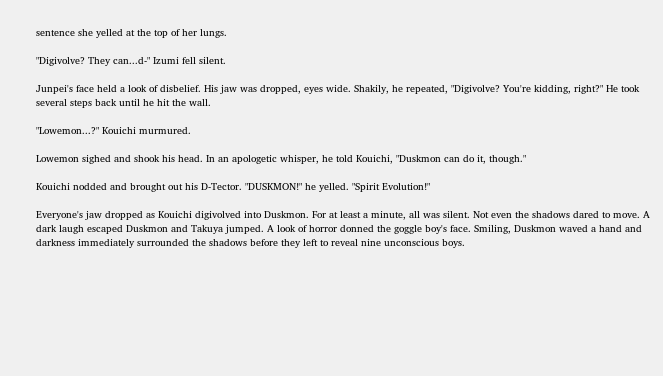sentence she yelled at the top of her lungs.

"Digivolve? They can...d-" Izumi fell silent.

Junpei's face held a look of disbelief. His jaw was dropped, eyes wide. Shakily, he repeated, "Digivolve? You're kidding, right?" He took several steps back until he hit the wall.

"Lowemon...?" Kouichi murmured.

Lowemon sighed and shook his head. In an apologetic whisper, he told Kouichi, "Duskmon can do it, though."

Kouichi nodded and brought out his D-Tector. "DUSKMON!" he yelled. "Spirit Evolution!"

Everyone's jaw dropped as Kouichi digivolved into Duskmon. For at least a minute, all was silent. Not even the shadows dared to move. A dark laugh escaped Duskmon and Takuya jumped. A look of horror donned the goggle boy's face. Smiling, Duskmon waved a hand and darkness immediately surrounded the shadows before they left to reveal nine unconscious boys.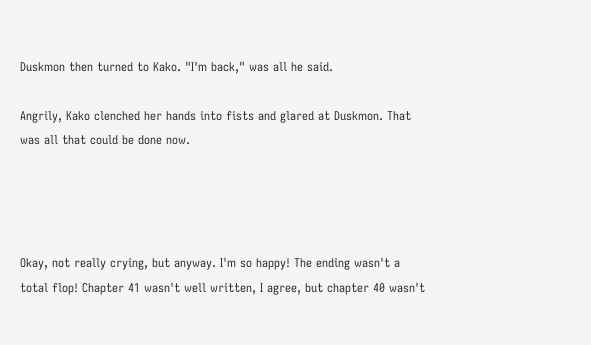Duskmon then turned to Kako. "I'm back," was all he said.

Angrily, Kako clenched her hands into fists and glared at Duskmon. That was all that could be done now.




Okay, not really crying, but anyway. I'm so happy! The ending wasn't a total flop! Chapter 41 wasn't well written, I agree, but chapter 40 wasn't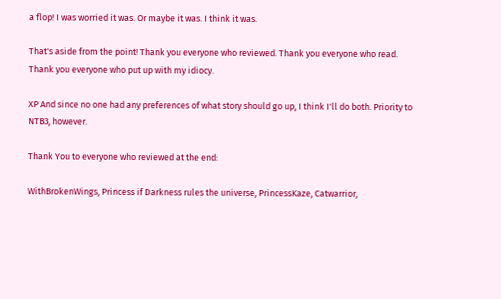a flop! I was worried it was. Or maybe it was. I think it was.

That's aside from the point! Thank you everyone who reviewed. Thank you everyone who read. Thank you everyone who put up with my idiocy.

XP And since no one had any preferences of what story should go up, I think I'll do both. Priority to NTB3, however.

Thank You to everyone who reviewed at the end:

WithBrokenWings, Princess if Darkness rules the universe, PrincessKaze, Catwarrior,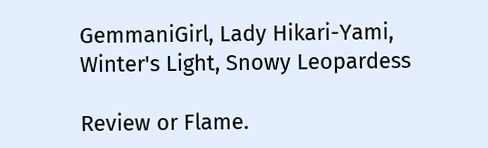GemmaniGirl, Lady Hikari-Yami, Winter's Light, Snowy Leopardess

Review or Flame.